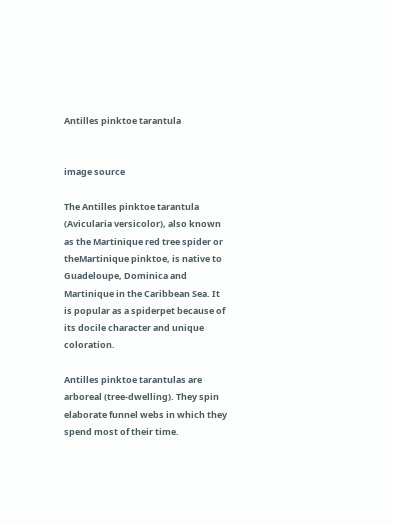Antilles pinktoe tarantula


image source

The Antilles pinktoe tarantula (Avicularia versicolor), also known as the Martinique red tree spider or theMartinique pinktoe, is native to Guadeloupe, Dominica and Martinique in the Caribbean Sea. It is popular as a spiderpet because of its docile character and unique coloration.

Antilles pinktoe tarantulas are arboreal (tree-dwelling). They spin elaborate funnel webs in which they spend most of their time.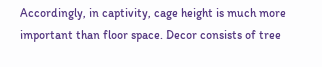Accordingly, in captivity, cage height is much more important than floor space. Decor consists of tree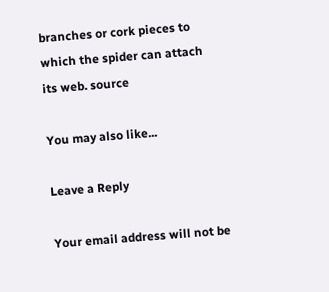branches or cork pieces to which the spider can attach its web. source

You may also like...

Leave a Reply

Your email address will not be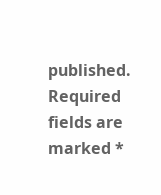published. Required fields are marked *